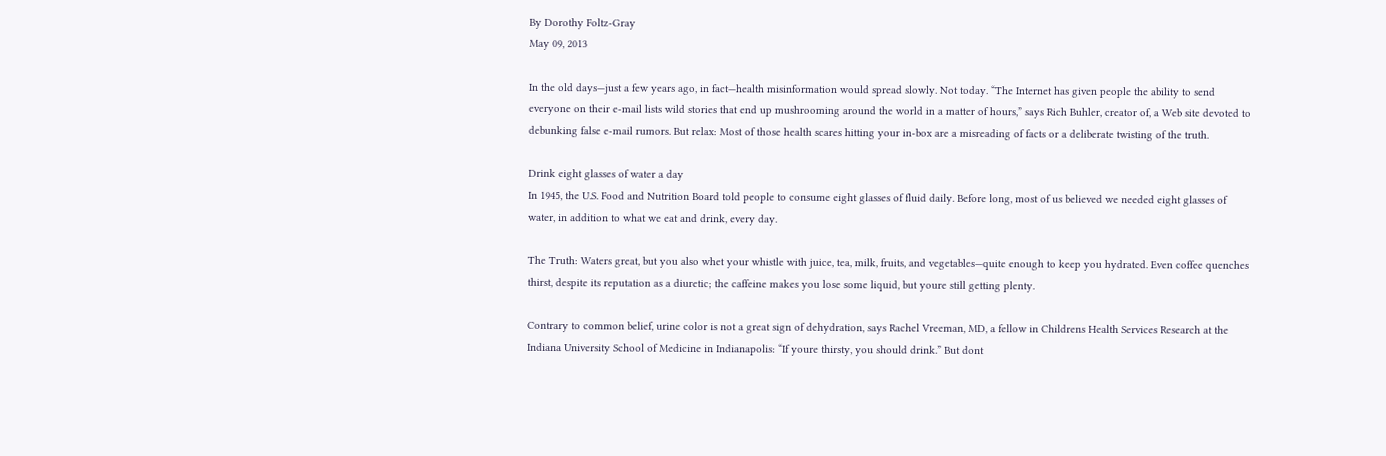By Dorothy Foltz-Gray
May 09, 2013

In the old days—just a few years ago, in fact—health misinformation would spread slowly. Not today. “The Internet has given people the ability to send everyone on their e-mail lists wild stories that end up mushrooming around the world in a matter of hours,” says Rich Buhler, creator of, a Web site devoted to debunking false e-mail rumors. But relax: Most of those health scares hitting your in-box are a misreading of facts or a deliberate twisting of the truth.

Drink eight glasses of water a day
In 1945, the U.S. Food and Nutrition Board told people to consume eight glasses of fluid daily. Before long, most of us believed we needed eight glasses of water, in addition to what we eat and drink, every day.

The Truth: Waters great, but you also whet your whistle with juice, tea, milk, fruits, and vegetables—quite enough to keep you hydrated. Even coffee quenches thirst, despite its reputation as a diuretic; the caffeine makes you lose some liquid, but youre still getting plenty.

Contrary to common belief, urine color is not a great sign of dehydration, says Rachel Vreeman, MD, a fellow in Childrens Health Services Research at the Indiana University School of Medicine in Indianapolis: “If youre thirsty, you should drink.” But dont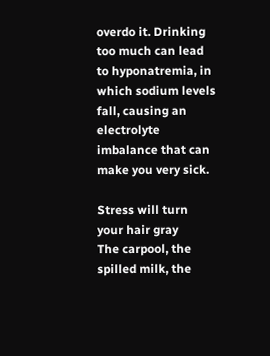overdo it. Drinking too much can lead to hyponatremia, in which sodium levels fall, causing an electrolyte imbalance that can make you very sick.

Stress will turn your hair gray
The carpool, the spilled milk, the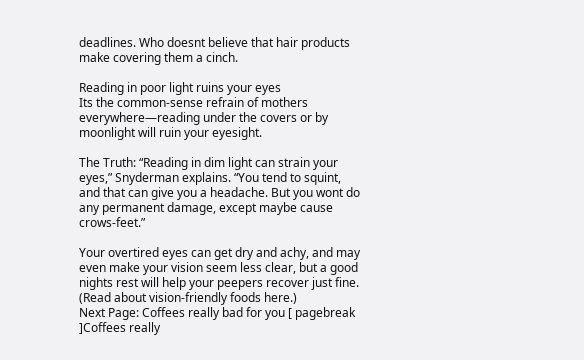deadlines. Who doesnt believe that hair products make covering them a cinch.

Reading in poor light ruins your eyes
Its the common-sense refrain of mothers everywhere—reading under the covers or by moonlight will ruin your eyesight.

The Truth: “Reading in dim light can strain your eyes,” Snyderman explains. “You tend to squint, and that can give you a headache. But you wont do any permanent damage, except maybe cause crows-feet.”

Your overtired eyes can get dry and achy, and may even make your vision seem less clear, but a good nights rest will help your peepers recover just fine. (Read about vision-friendly foods here.)
Next Page: Coffees really bad for you [ pagebreak ]Coffees really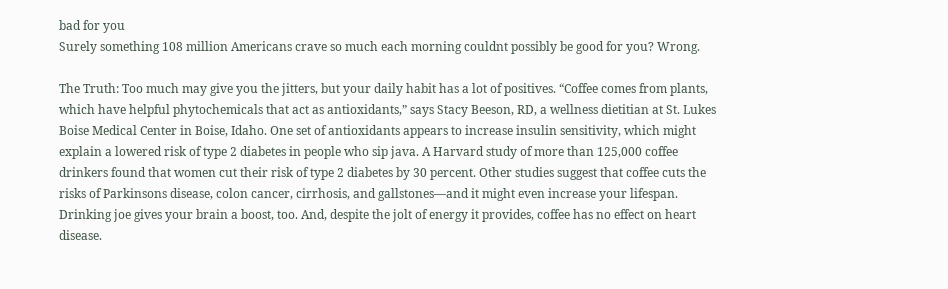bad for you
Surely something 108 million Americans crave so much each morning couldnt possibly be good for you? Wrong.

The Truth: Too much may give you the jitters, but your daily habit has a lot of positives. “Coffee comes from plants, which have helpful phytochemicals that act as antioxidants,” says Stacy Beeson, RD, a wellness dietitian at St. Lukes Boise Medical Center in Boise, Idaho. One set of antioxidants appears to increase insulin sensitivity, which might explain a lowered risk of type 2 diabetes in people who sip java. A Harvard study of more than 125,000 coffee drinkers found that women cut their risk of type 2 diabetes by 30 percent. Other studies suggest that coffee cuts the risks of Parkinsons disease, colon cancer, cirrhosis, and gallstones—and it might even increase your lifespan. Drinking joe gives your brain a boost, too. And, despite the jolt of energy it provides, coffee has no effect on heart disease.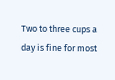Two to three cups a day is fine for most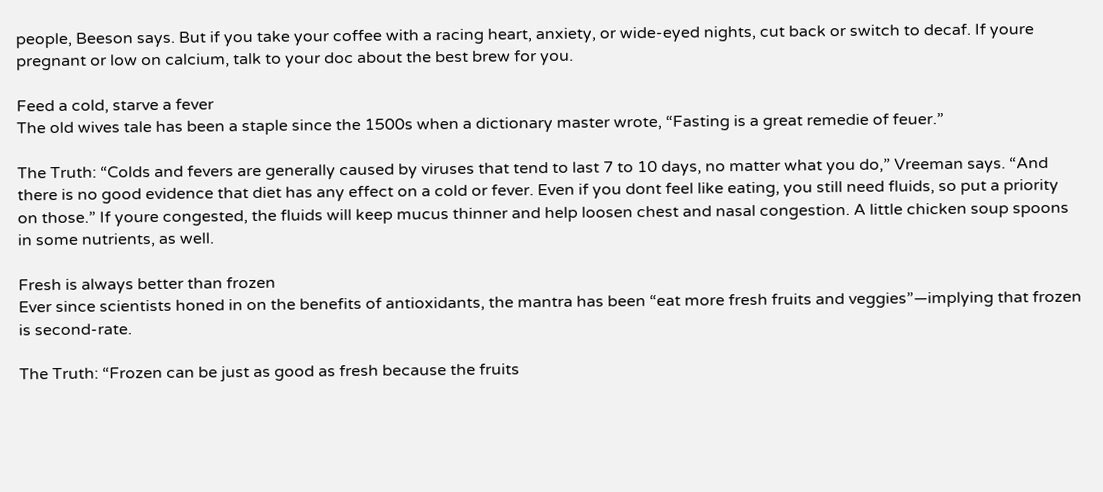people, Beeson says. But if you take your coffee with a racing heart, anxiety, or wide-eyed nights, cut back or switch to decaf. If youre pregnant or low on calcium, talk to your doc about the best brew for you.

Feed a cold, starve a fever
The old wives tale has been a staple since the 1500s when a dictionary master wrote, “Fasting is a great remedie of feuer.”

The Truth: “Colds and fevers are generally caused by viruses that tend to last 7 to 10 days, no matter what you do,” Vreeman says. “And there is no good evidence that diet has any effect on a cold or fever. Even if you dont feel like eating, you still need fluids, so put a priority on those.” If youre congested, the fluids will keep mucus thinner and help loosen chest and nasal congestion. A little chicken soup spoons in some nutrients, as well.

Fresh is always better than frozen
Ever since scientists honed in on the benefits of antioxidants, the mantra has been “eat more fresh fruits and veggies”—implying that frozen is second-rate.

The Truth: “Frozen can be just as good as fresh because the fruits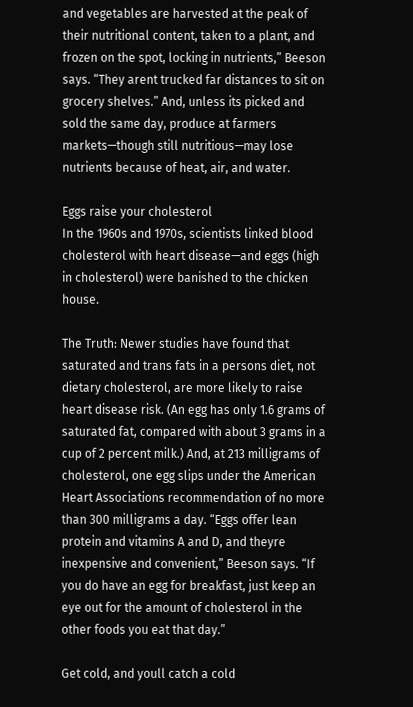and vegetables are harvested at the peak of their nutritional content, taken to a plant, and frozen on the spot, locking in nutrients,” Beeson says. “They arent trucked far distances to sit on grocery shelves.” And, unless its picked and sold the same day, produce at farmers markets—though still nutritious—may lose nutrients because of heat, air, and water.

Eggs raise your cholesterol
In the 1960s and 1970s, scientists linked blood cholesterol with heart disease—and eggs (high in cholesterol) were banished to the chicken house.

The Truth: Newer studies have found that saturated and trans fats in a persons diet, not dietary cholesterol, are more likely to raise heart disease risk. (An egg has only 1.6 grams of saturated fat, compared with about 3 grams in a cup of 2 percent milk.) And, at 213 milligrams of cholesterol, one egg slips under the American Heart Associations recommendation of no more than 300 milligrams a day. “Eggs offer lean protein and vitamins A and D, and theyre inexpensive and convenient,” Beeson says. “If you do have an egg for breakfast, just keep an eye out for the amount of cholesterol in the other foods you eat that day.”

Get cold, and youll catch a cold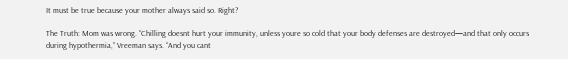It must be true because your mother always said so. Right?

The Truth: Mom was wrong. “Chilling doesnt hurt your immunity, unless youre so cold that your body defenses are destroyed—and that only occurs during hypothermia,” Vreeman says. “And you cant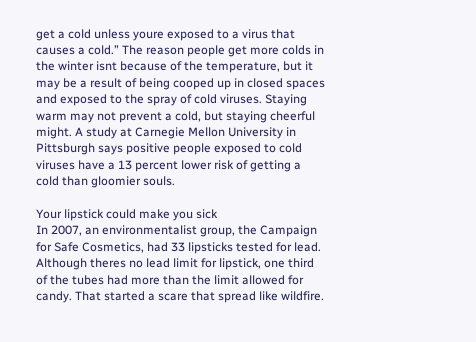get a cold unless youre exposed to a virus that causes a cold.” The reason people get more colds in the winter isnt because of the temperature, but it may be a result of being cooped up in closed spaces and exposed to the spray of cold viruses. Staying warm may not prevent a cold, but staying cheerful might. A study at Carnegie Mellon University in Pittsburgh says positive people exposed to cold viruses have a 13 percent lower risk of getting a cold than gloomier souls.

Your lipstick could make you sick
In 2007, an environmentalist group, the Campaign for Safe Cosmetics, had 33 lipsticks tested for lead. Although theres no lead limit for lipstick, one third of the tubes had more than the limit allowed for candy. That started a scare that spread like wildfire.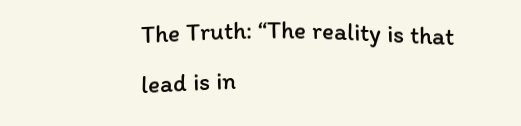The Truth: “The reality is that lead is in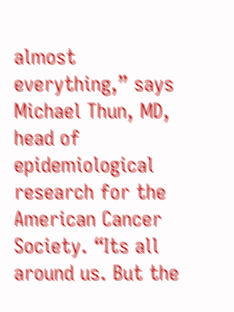almost everything,” says Michael Thun, MD, head of epidemiological research for the American Cancer Society. “Its all around us. But the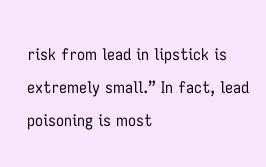risk from lead in lipstick is extremely small.” In fact, lead poisoning is most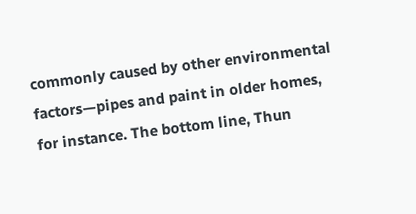commonly caused by other environmental factors—pipes and paint in older homes, for instance. The bottom line, Thun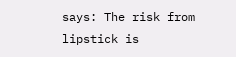says: The risk from lipstick is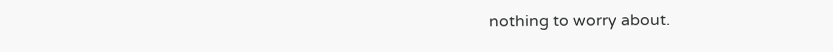nothing to worry about.